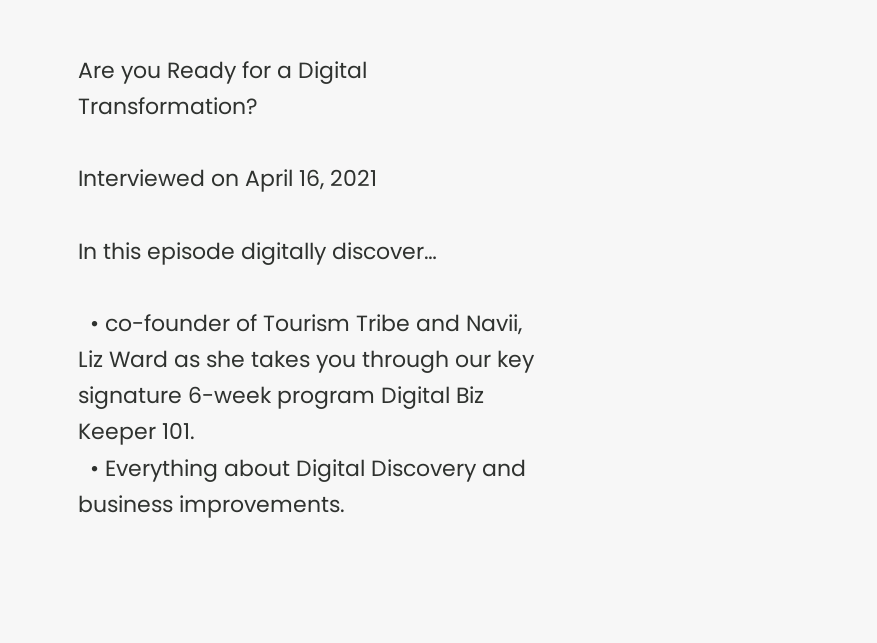Are you Ready for a Digital Transformation?

Interviewed on April 16, 2021

In this episode digitally discover…

  • co-founder of Tourism Tribe and Navii, Liz Ward as she takes you through our key signature 6-week program Digital Biz Keeper 101.
  • Everything about Digital Discovery and business improvements.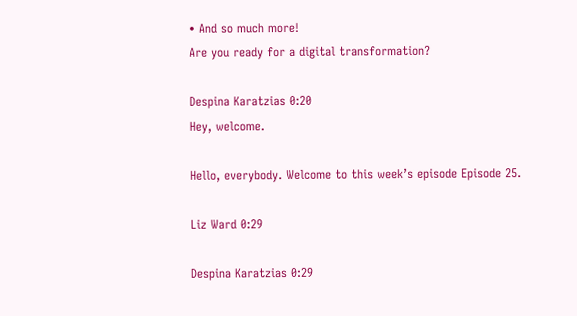• And so much more!
Are you ready for a digital transformation?

Despina Karatzias 0:20
Hey, welcome.

Hello, everybody. Welcome to this week’s episode Episode 25.

Liz Ward 0:29

Despina Karatzias 0:29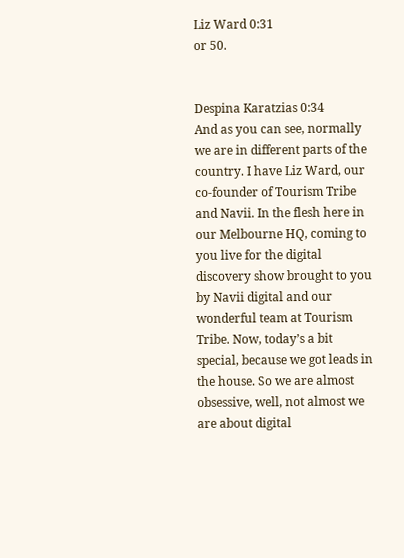Liz Ward 0:31
or 50.


Despina Karatzias 0:34
And as you can see, normally we are in different parts of the country. I have Liz Ward, our co-founder of Tourism Tribe and Navii. In the flesh here in our Melbourne HQ, coming to you live for the digital discovery show brought to you by Navii digital and our wonderful team at Tourism Tribe. Now, today’s a bit special, because we got leads in the house. So we are almost obsessive, well, not almost we are about digital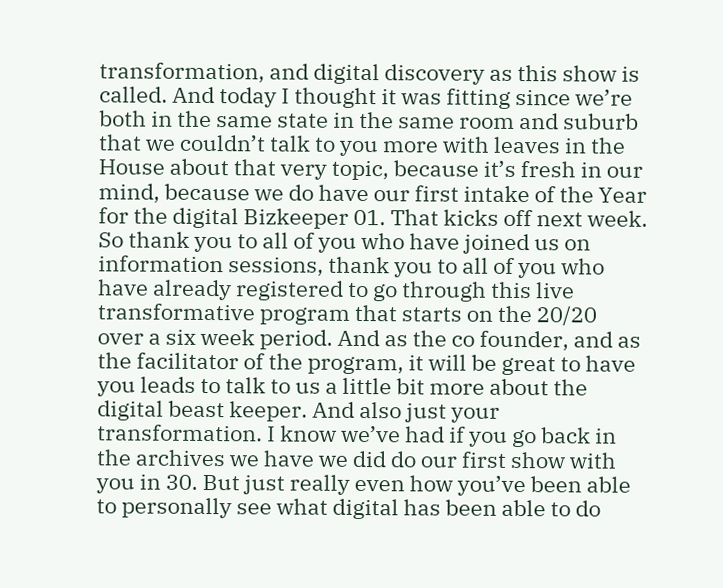transformation, and digital discovery as this show is called. And today I thought it was fitting since we’re both in the same state in the same room and suburb that we couldn’t talk to you more with leaves in the House about that very topic, because it’s fresh in our mind, because we do have our first intake of the Year for the digital Bizkeeper 01. That kicks off next week. So thank you to all of you who have joined us on information sessions, thank you to all of you who have already registered to go through this live transformative program that starts on the 20/20 over a six week period. And as the co founder, and as the facilitator of the program, it will be great to have you leads to talk to us a little bit more about the digital beast keeper. And also just your transformation. I know we’ve had if you go back in the archives we have we did do our first show with you in 30. But just really even how you’ve been able to personally see what digital has been able to do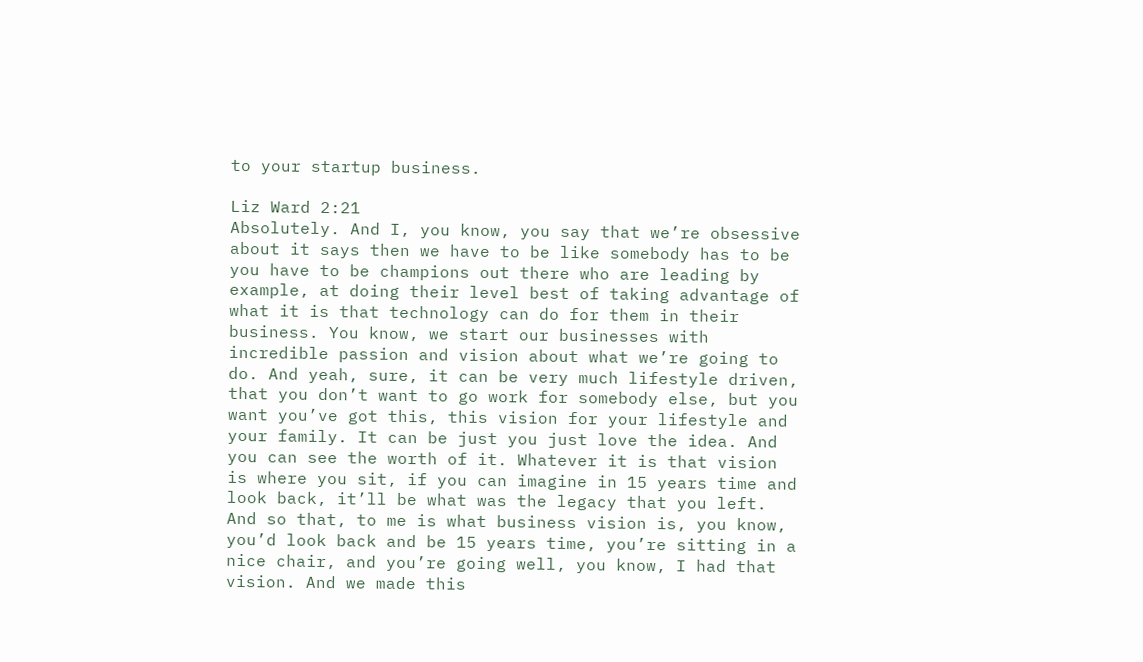to your startup business.

Liz Ward 2:21
Absolutely. And I, you know, you say that we’re obsessive about it says then we have to be like somebody has to be you have to be champions out there who are leading by example, at doing their level best of taking advantage of what it is that technology can do for them in their business. You know, we start our businesses with incredible passion and vision about what we’re going to do. And yeah, sure, it can be very much lifestyle driven, that you don’t want to go work for somebody else, but you want you’ve got this, this vision for your lifestyle and your family. It can be just you just love the idea. And you can see the worth of it. Whatever it is that vision is where you sit, if you can imagine in 15 years time and look back, it’ll be what was the legacy that you left. And so that, to me is what business vision is, you know, you’d look back and be 15 years time, you’re sitting in a nice chair, and you’re going well, you know, I had that vision. And we made this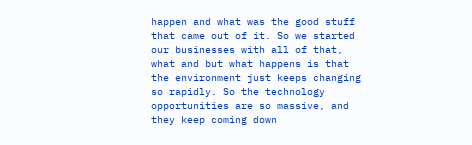happen and what was the good stuff that came out of it. So we started our businesses with all of that, what and but what happens is that the environment just keeps changing so rapidly. So the technology opportunities are so massive, and they keep coming down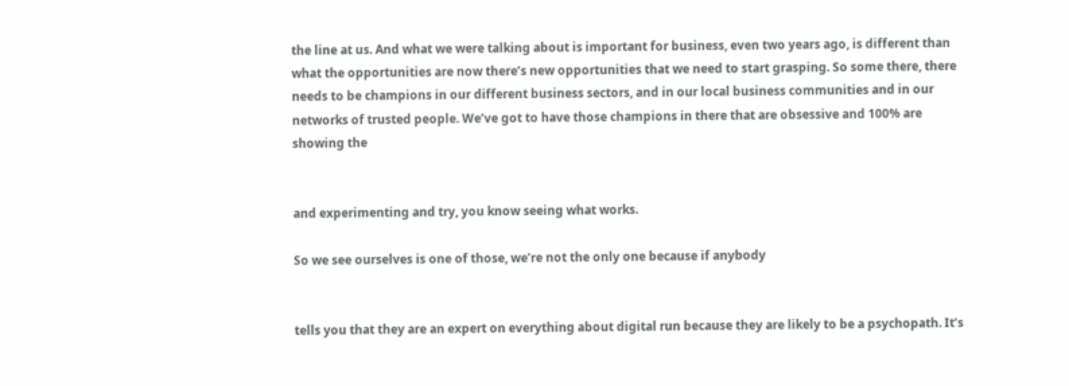the line at us. And what we were talking about is important for business, even two years ago, is different than what the opportunities are now there’s new opportunities that we need to start grasping. So some there, there needs to be champions in our different business sectors, and in our local business communities and in our networks of trusted people. We’ve got to have those champions in there that are obsessive and 100% are showing the


and experimenting and try, you know seeing what works.

So we see ourselves is one of those, we’re not the only one because if anybody


tells you that they are an expert on everything about digital run because they are likely to be a psychopath. It’s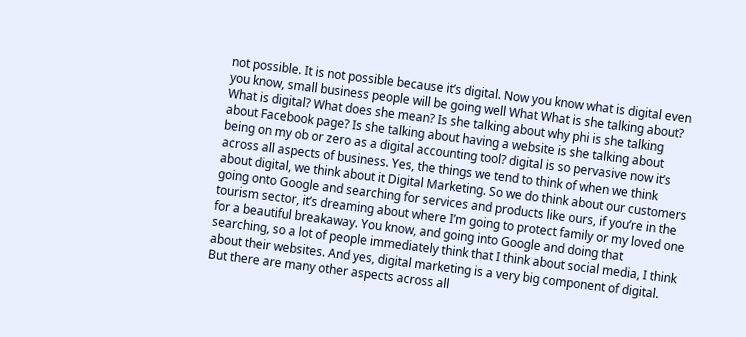not possible. It is not possible because it’s digital. Now you know what is digital even you know, small business people will be going well What What is she talking about? What is digital? What does she mean? Is she talking about why phi is she talking about Facebook page? Is she talking about having a website is she talking about being on my ob or zero as a digital accounting tool? digital is so pervasive now it’s across all aspects of business. Yes, the things we tend to think of when we think about digital, we think about it Digital Marketing. So we do think about our customers going onto Google and searching for services and products like ours, if you’re in the tourism sector, it’s dreaming about where I’m going to protect family or my loved one for a beautiful breakaway. You know, and going into Google and doing that searching, so a lot of people immediately think that I think about social media, I think about their websites. And yes, digital marketing is a very big component of digital. But there are many other aspects across all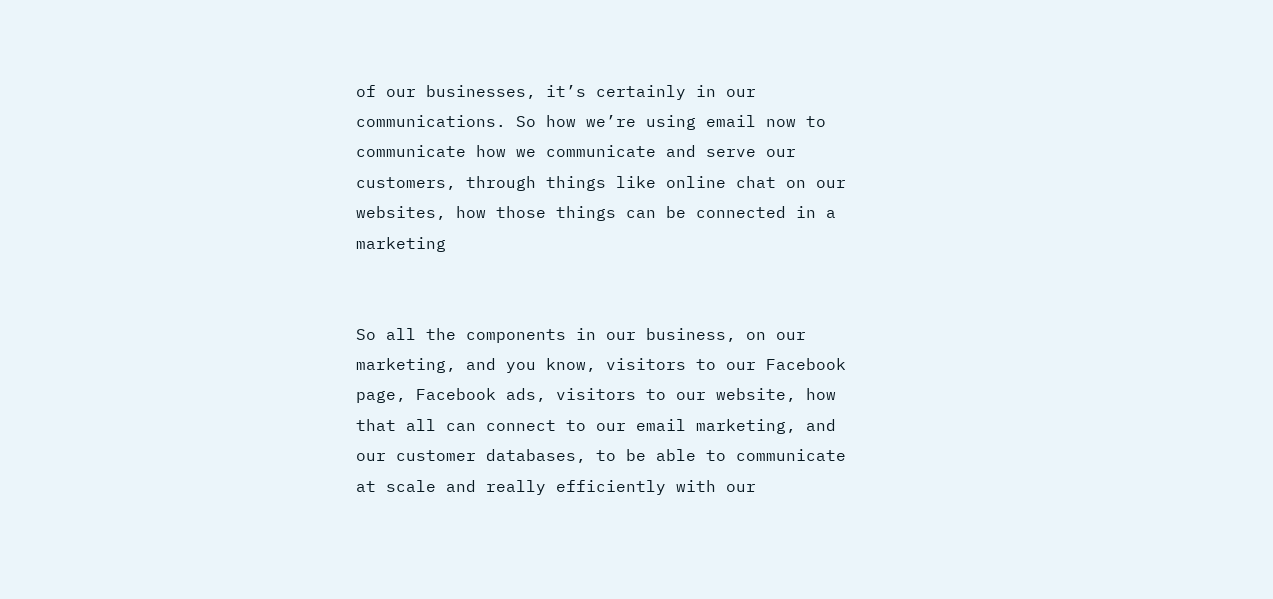of our businesses, it’s certainly in our communications. So how we’re using email now to communicate how we communicate and serve our customers, through things like online chat on our websites, how those things can be connected in a marketing


So all the components in our business, on our marketing, and you know, visitors to our Facebook page, Facebook ads, visitors to our website, how that all can connect to our email marketing, and our customer databases, to be able to communicate at scale and really efficiently with our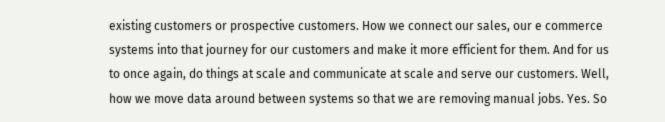existing customers or prospective customers. How we connect our sales, our e commerce systems into that journey for our customers and make it more efficient for them. And for us to once again, do things at scale and communicate at scale and serve our customers. Well, how we move data around between systems so that we are removing manual jobs. Yes. So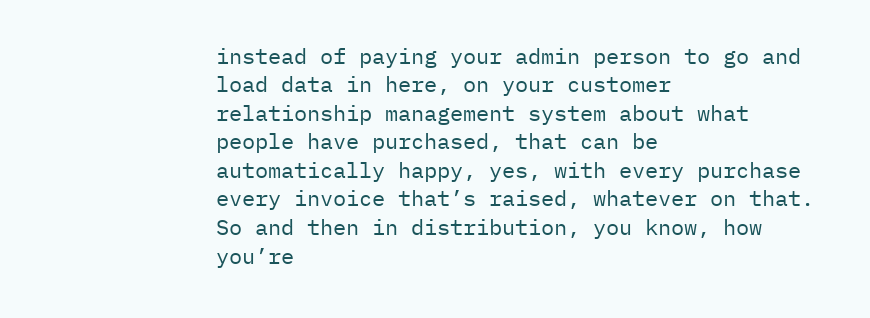instead of paying your admin person to go and load data in here, on your customer relationship management system about what people have purchased, that can be automatically happy, yes, with every purchase every invoice that’s raised, whatever on that. So and then in distribution, you know, how you’re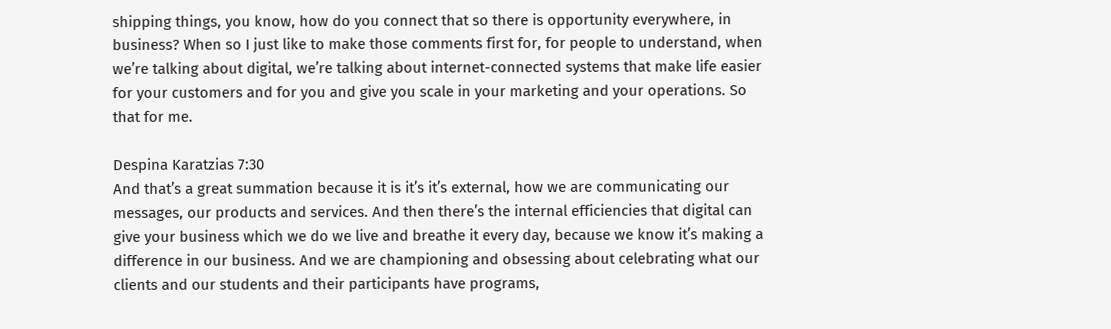shipping things, you know, how do you connect that so there is opportunity everywhere, in business? When so I just like to make those comments first for, for people to understand, when we’re talking about digital, we’re talking about internet-connected systems that make life easier for your customers and for you and give you scale in your marketing and your operations. So that for me.

Despina Karatzias 7:30
And that’s a great summation because it is it’s it’s external, how we are communicating our messages, our products and services. And then there’s the internal efficiencies that digital can give your business which we do we live and breathe it every day, because we know it’s making a difference in our business. And we are championing and obsessing about celebrating what our clients and our students and their participants have programs,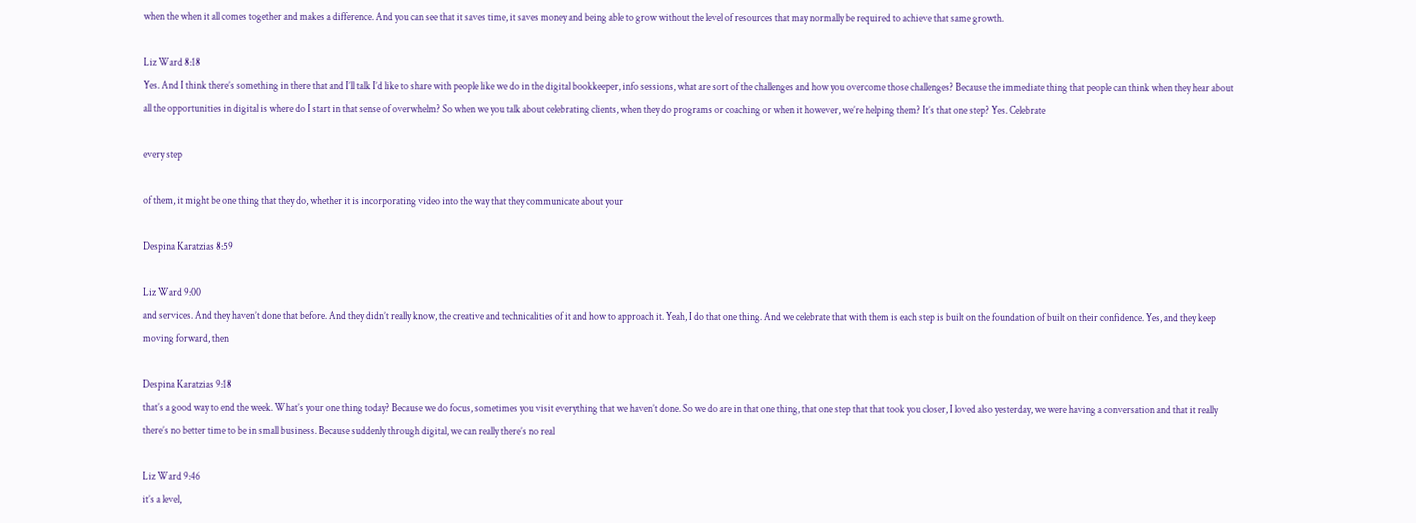when the when it all comes together and makes a difference. And you can see that it saves time, it saves money and being able to grow without the level of resources that may normally be required to achieve that same growth.

Liz Ward 8:18
Yes. And I think there’s something in there that and I’ll talk I’d like to share with people like we do in the digital bookkeeper, info sessions, what are sort of the challenges and how you overcome those challenges? Because the immediate thing that people can think when they hear about all the opportunities in digital is where do I start in that sense of overwhelm? So when we you talk about celebrating clients, when they do programs or coaching or when it however, we’re helping them? It’s that one step? Yes. Celebrate

every step

of them, it might be one thing that they do, whether it is incorporating video into the way that they communicate about your

Despina Karatzias 8:59

Liz Ward 9:00
and services. And they haven’t done that before. And they didn’t really know, the creative and technicalities of it and how to approach it. Yeah, I do that one thing. And we celebrate that with them is each step is built on the foundation of built on their confidence. Yes, and they keep moving forward, then

Despina Karatzias 9:18
that’s a good way to end the week. What’s your one thing today? Because we do focus, sometimes you visit everything that we haven’t done. So we do are in that one thing, that one step that that took you closer, I loved also yesterday, we were having a conversation and that it really there’s no better time to be in small business. Because suddenly through digital, we can really there’s no real

Liz Ward 9:46
it’s a level,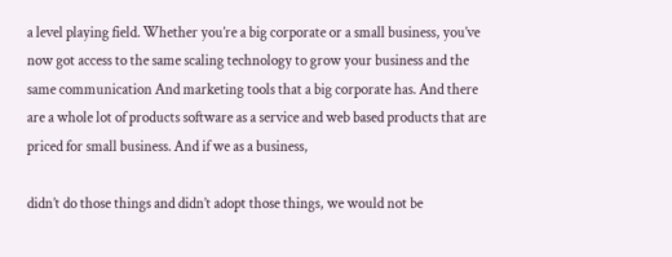a level playing field. Whether you’re a big corporate or a small business, you’ve now got access to the same scaling technology to grow your business and the same communication And marketing tools that a big corporate has. And there are a whole lot of products software as a service and web based products that are priced for small business. And if we as a business,

didn’t do those things and didn’t adopt those things, we would not be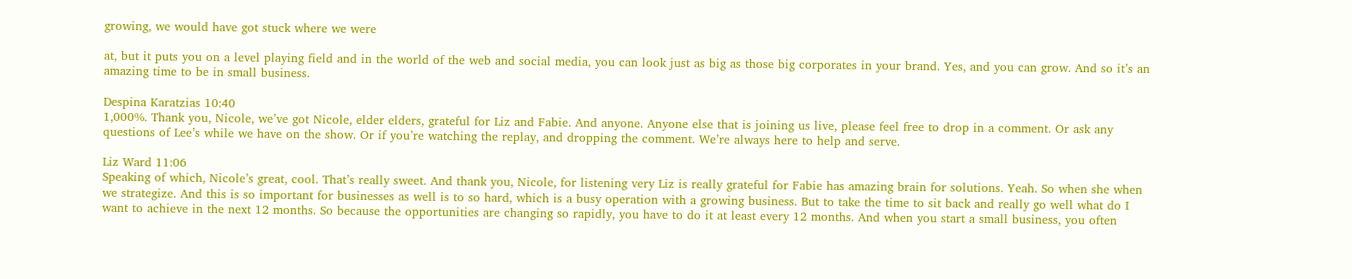growing, we would have got stuck where we were

at, but it puts you on a level playing field and in the world of the web and social media, you can look just as big as those big corporates in your brand. Yes, and you can grow. And so it’s an amazing time to be in small business.

Despina Karatzias 10:40
1,000%. Thank you, Nicole, we’ve got Nicole, elder elders, grateful for Liz and Fabie. And anyone. Anyone else that is joining us live, please feel free to drop in a comment. Or ask any questions of Lee’s while we have on the show. Or if you’re watching the replay, and dropping the comment. We’re always here to help and serve.

Liz Ward 11:06
Speaking of which, Nicole’s great, cool. That’s really sweet. And thank you, Nicole, for listening very Liz is really grateful for Fabie has amazing brain for solutions. Yeah. So when she when we strategize. And this is so important for businesses as well is to so hard, which is a busy operation with a growing business. But to take the time to sit back and really go well what do I want to achieve in the next 12 months. So because the opportunities are changing so rapidly, you have to do it at least every 12 months. And when you start a small business, you often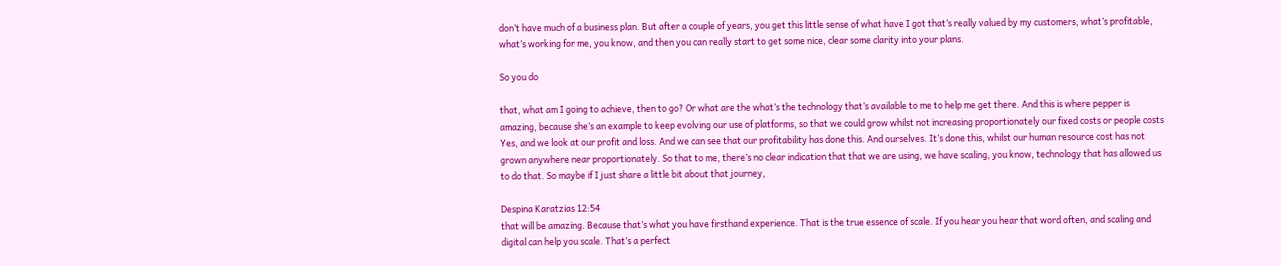don’t have much of a business plan. But after a couple of years, you get this little sense of what have I got that’s really valued by my customers, what’s profitable, what’s working for me, you know, and then you can really start to get some nice, clear some clarity into your plans.

So you do

that, what am I going to achieve, then to go? Or what are the what’s the technology that’s available to me to help me get there. And this is where pepper is amazing, because she’s an example to keep evolving our use of platforms, so that we could grow whilst not increasing proportionately our fixed costs or people costs Yes, and we look at our profit and loss. And we can see that our profitability has done this. And ourselves. It’s done this, whilst our human resource cost has not grown anywhere near proportionately. So that to me, there’s no clear indication that that we are using, we have scaling, you know, technology that has allowed us to do that. So maybe if I just share a little bit about that journey,

Despina Karatzias 12:54
that will be amazing. Because that’s what you have firsthand experience. That is the true essence of scale. If you hear you hear that word often, and scaling and digital can help you scale. That’s a perfect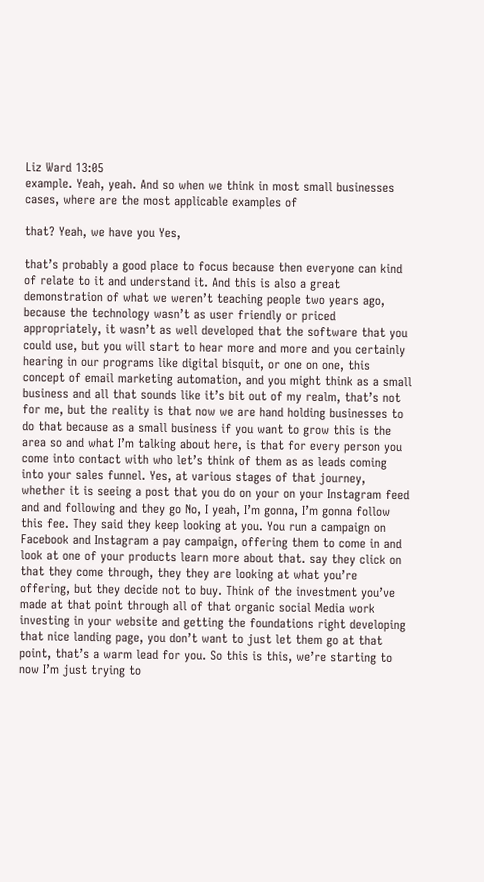Liz Ward 13:05
example. Yeah, yeah. And so when we think in most small businesses cases, where are the most applicable examples of

that? Yeah, we have you Yes,

that’s probably a good place to focus because then everyone can kind of relate to it and understand it. And this is also a great demonstration of what we weren’t teaching people two years ago, because the technology wasn’t as user friendly or priced appropriately, it wasn’t as well developed that the software that you could use, but you will start to hear more and more and you certainly hearing in our programs like digital bisquit, or one on one, this concept of email marketing automation, and you might think as a small business and all that sounds like it’s bit out of my realm, that’s not for me, but the reality is that now we are hand holding businesses to do that because as a small business if you want to grow this is the area so and what I’m talking about here, is that for every person you come into contact with who let’s think of them as as leads coming into your sales funnel. Yes, at various stages of that journey, whether it is seeing a post that you do on your on your Instagram feed and and following and they go No, I yeah, I’m gonna, I’m gonna follow this fee. They said they keep looking at you. You run a campaign on Facebook and Instagram a pay campaign, offering them to come in and look at one of your products learn more about that. say they click on that they come through, they they are looking at what you’re offering, but they decide not to buy. Think of the investment you’ve made at that point through all of that organic social Media work investing in your website and getting the foundations right developing that nice landing page, you don’t want to just let them go at that point, that’s a warm lead for you. So this is this, we’re starting to now I’m just trying to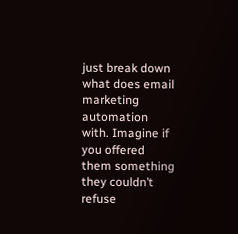just break down what does email marketing automation with. Imagine if you offered them something they couldn’t refuse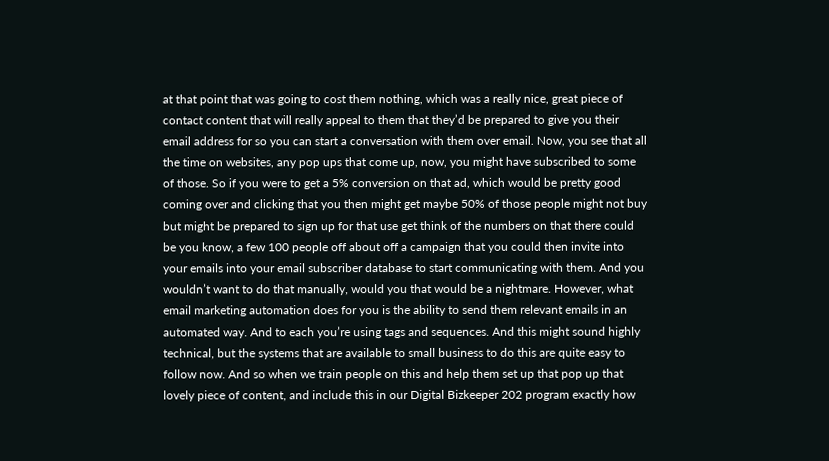at that point that was going to cost them nothing, which was a really nice, great piece of contact content that will really appeal to them that they’d be prepared to give you their email address for so you can start a conversation with them over email. Now, you see that all the time on websites, any pop ups that come up, now, you might have subscribed to some of those. So if you were to get a 5% conversion on that ad, which would be pretty good coming over and clicking that you then might get maybe 50% of those people might not buy but might be prepared to sign up for that use get think of the numbers on that there could be you know, a few 100 people off about off a campaign that you could then invite into your emails into your email subscriber database to start communicating with them. And you wouldn’t want to do that manually, would you that would be a nightmare. However, what email marketing automation does for you is the ability to send them relevant emails in an automated way. And to each you’re using tags and sequences. And this might sound highly technical, but the systems that are available to small business to do this are quite easy to follow now. And so when we train people on this and help them set up that pop up that lovely piece of content, and include this in our Digital Bizkeeper 202 program exactly how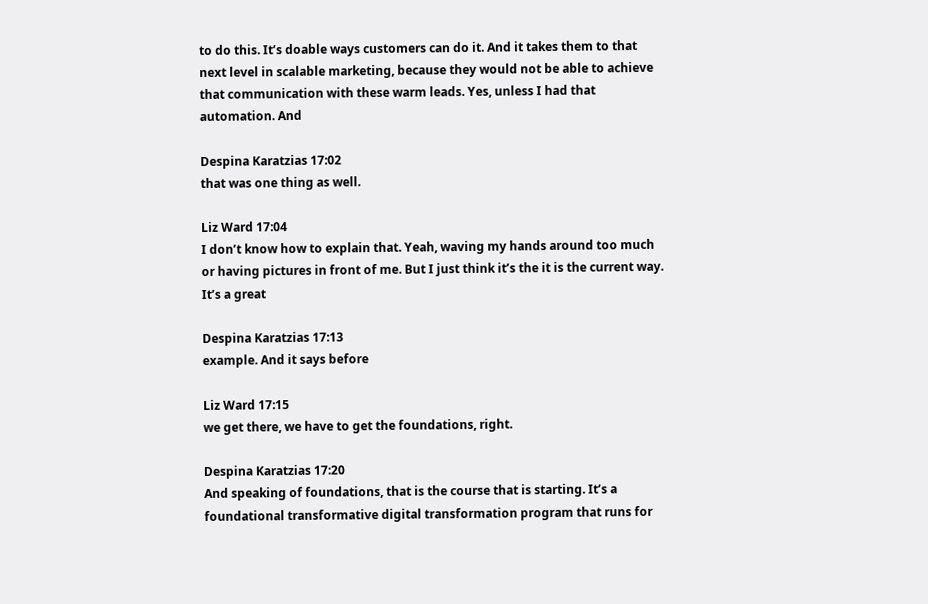to do this. It’s doable ways customers can do it. And it takes them to that next level in scalable marketing, because they would not be able to achieve that communication with these warm leads. Yes, unless I had that automation. And

Despina Karatzias 17:02
that was one thing as well.

Liz Ward 17:04
I don’t know how to explain that. Yeah, waving my hands around too much or having pictures in front of me. But I just think it’s the it is the current way. It’s a great

Despina Karatzias 17:13
example. And it says before

Liz Ward 17:15
we get there, we have to get the foundations, right.

Despina Karatzias 17:20
And speaking of foundations, that is the course that is starting. It’s a foundational transformative digital transformation program that runs for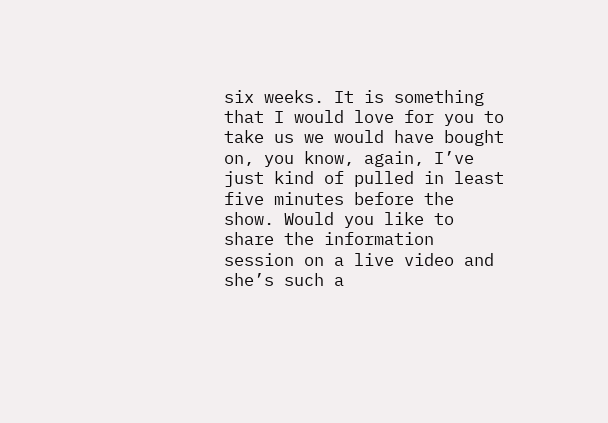six weeks. It is something that I would love for you to take us we would have bought on, you know, again, I’ve just kind of pulled in least five minutes before the show. Would you like to share the information session on a live video and she’s such a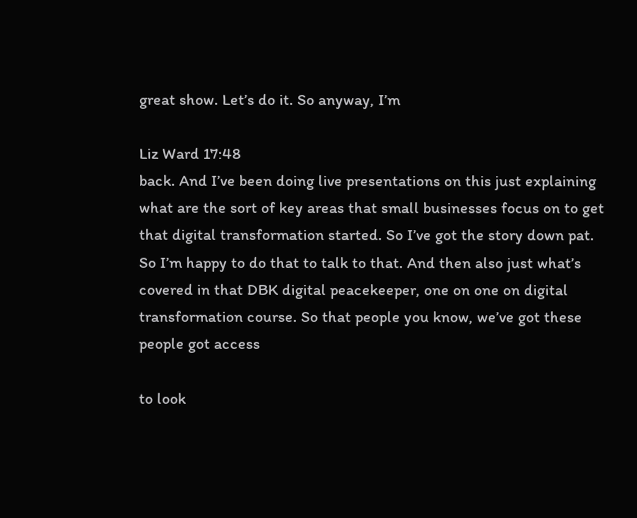great show. Let’s do it. So anyway, I’m

Liz Ward 17:48
back. And I’ve been doing live presentations on this just explaining what are the sort of key areas that small businesses focus on to get that digital transformation started. So I’ve got the story down pat. So I’m happy to do that to talk to that. And then also just what’s covered in that DBK digital peacekeeper, one on one on digital transformation course. So that people you know, we’ve got these people got access

to look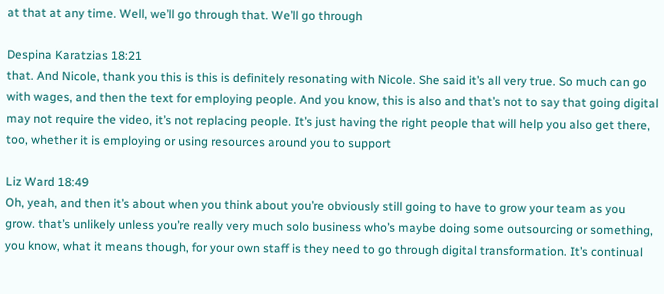at that at any time. Well, we’ll go through that. We’ll go through

Despina Karatzias 18:21
that. And Nicole, thank you this is this is definitely resonating with Nicole. She said it’s all very true. So much can go with wages, and then the text for employing people. And you know, this is also and that’s not to say that going digital may not require the video, it’s not replacing people. It’s just having the right people that will help you also get there, too, whether it is employing or using resources around you to support

Liz Ward 18:49
Oh, yeah, and then it’s about when you think about you’re obviously still going to have to grow your team as you grow. that’s unlikely unless you’re really very much solo business who’s maybe doing some outsourcing or something, you know, what it means though, for your own staff is they need to go through digital transformation. It’s continual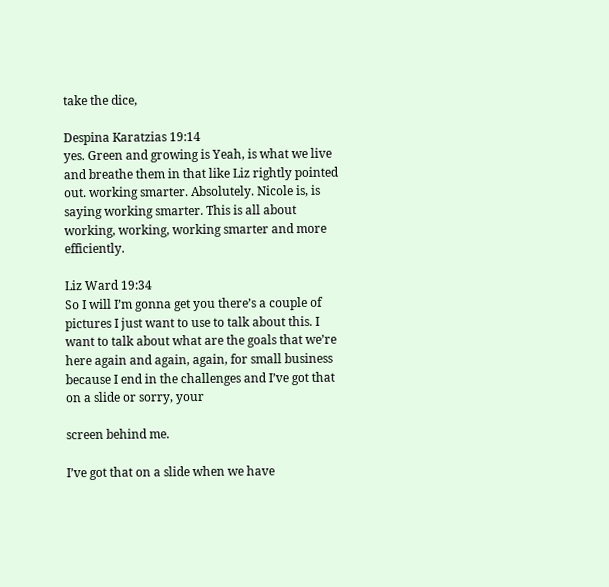take the dice,

Despina Karatzias 19:14
yes. Green and growing is Yeah, is what we live and breathe them in that like Liz rightly pointed out. working smarter. Absolutely. Nicole is, is saying working smarter. This is all about working, working, working smarter and more efficiently.

Liz Ward 19:34
So I will I’m gonna get you there’s a couple of pictures I just want to use to talk about this. I want to talk about what are the goals that we’re here again and again, again, for small business because I end in the challenges and I’ve got that on a slide or sorry, your

screen behind me.

I’ve got that on a slide when we have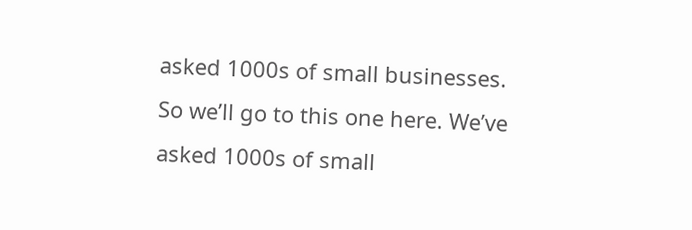asked 1000s of small businesses. So we’ll go to this one here. We’ve asked 1000s of small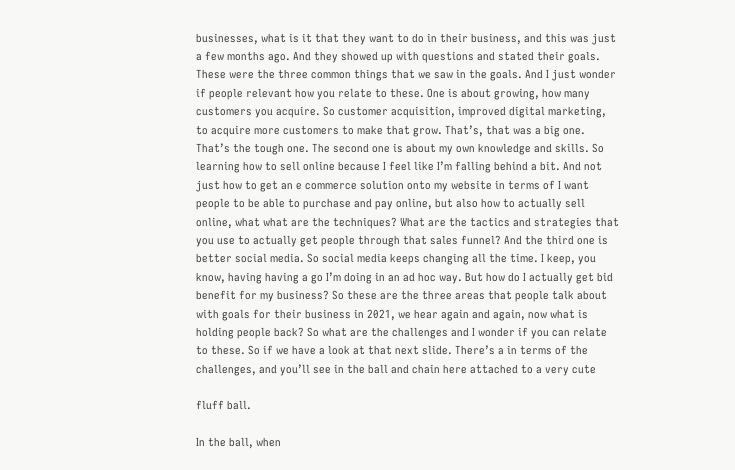businesses, what is it that they want to do in their business, and this was just a few months ago. And they showed up with questions and stated their goals. These were the three common things that we saw in the goals. And I just wonder if people relevant how you relate to these. One is about growing, how many customers you acquire. So customer acquisition, improved digital marketing, to acquire more customers to make that grow. That’s, that was a big one. That’s the tough one. The second one is about my own knowledge and skills. So learning how to sell online because I feel like I’m falling behind a bit. And not just how to get an e commerce solution onto my website in terms of I want people to be able to purchase and pay online, but also how to actually sell online, what what are the techniques? What are the tactics and strategies that you use to actually get people through that sales funnel? And the third one is better social media. So social media keeps changing all the time. I keep, you know, having having a go I’m doing in an ad hoc way. But how do I actually get bid benefit for my business? So these are the three areas that people talk about with goals for their business in 2021, we hear again and again, now what is holding people back? So what are the challenges and I wonder if you can relate to these. So if we have a look at that next slide. There’s a in terms of the challenges, and you’ll see in the ball and chain here attached to a very cute

fluff ball.

In the ball, when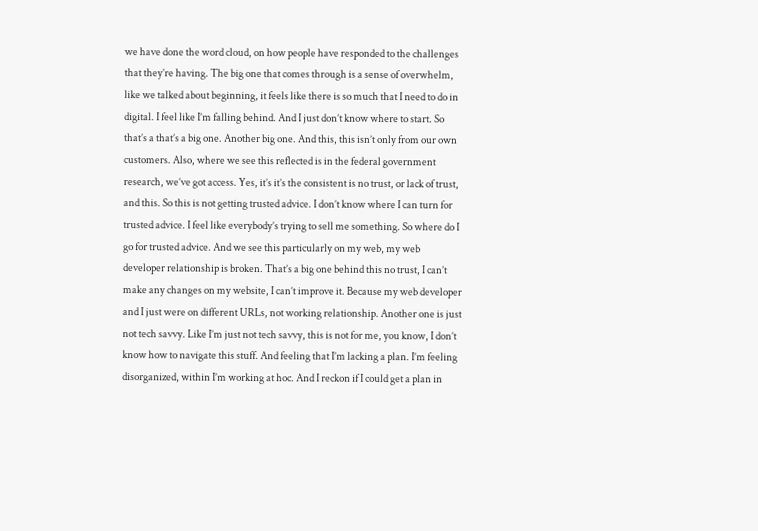we have done the word cloud, on how people have responded to the challenges that they’re having. The big one that comes through is a sense of overwhelm, like we talked about beginning, it feels like there is so much that I need to do in digital. I feel like I’m falling behind. And I just don’t know where to start. So that’s a that’s a big one. Another big one. And this, this isn’t only from our own customers. Also, where we see this reflected is in the federal government research, we’ve got access. Yes, it’s it’s the consistent is no trust, or lack of trust, and this. So this is not getting trusted advice. I don’t know where I can turn for trusted advice. I feel like everybody’s trying to sell me something. So where do I go for trusted advice. And we see this particularly on my web, my web developer relationship is broken. That’s a big one behind this no trust, I can’t make any changes on my website, I can’t improve it. Because my web developer and I just were on different URLs, not working relationship. Another one is just not tech savvy. Like I’m just not tech savvy, this is not for me, you know, I don’t know how to navigate this stuff. And feeling that I’m lacking a plan. I’m feeling disorganized, within I’m working at hoc. And I reckon if I could get a plan in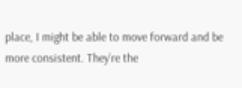place, I might be able to move forward and be more consistent. They’re the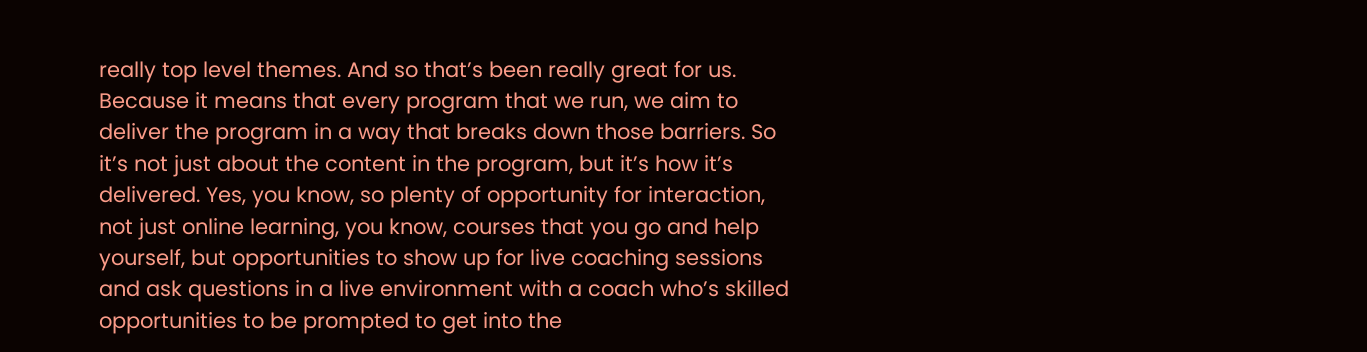really top level themes. And so that’s been really great for us. Because it means that every program that we run, we aim to deliver the program in a way that breaks down those barriers. So it’s not just about the content in the program, but it’s how it’s delivered. Yes, you know, so plenty of opportunity for interaction, not just online learning, you know, courses that you go and help yourself, but opportunities to show up for live coaching sessions and ask questions in a live environment with a coach who’s skilled opportunities to be prompted to get into the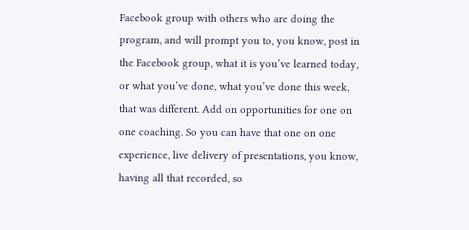Facebook group with others who are doing the program, and will prompt you to, you know, post in the Facebook group, what it is you’ve learned today, or what you’ve done, what you’ve done this week, that was different. Add on opportunities for one on one coaching. So you can have that one on one experience, live delivery of presentations, you know, having all that recorded, so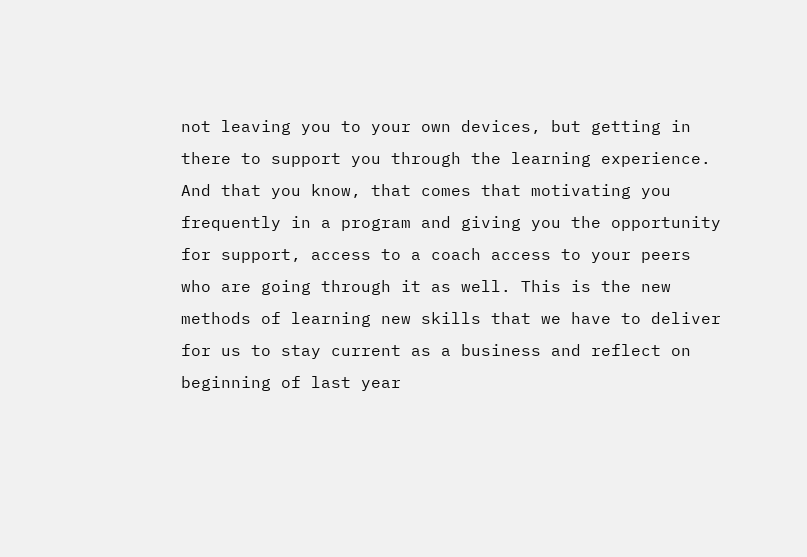not leaving you to your own devices, but getting in there to support you through the learning experience. And that you know, that comes that motivating you frequently in a program and giving you the opportunity for support, access to a coach access to your peers who are going through it as well. This is the new methods of learning new skills that we have to deliver for us to stay current as a business and reflect on beginning of last year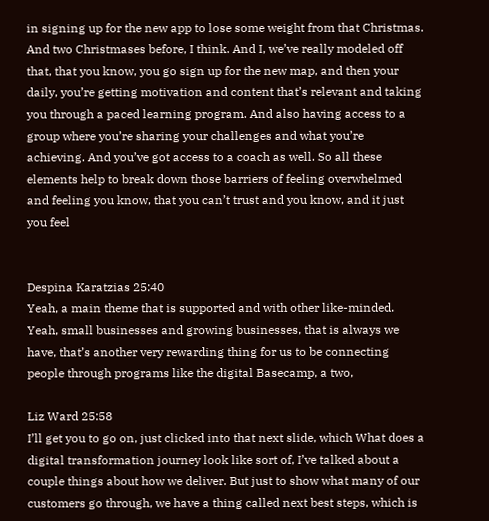in signing up for the new app to lose some weight from that Christmas. And two Christmases before, I think. And I, we’ve really modeled off that, that you know, you go sign up for the new map, and then your daily, you’re getting motivation and content that’s relevant and taking you through a paced learning program. And also having access to a group where you’re sharing your challenges and what you’re achieving. And you’ve got access to a coach as well. So all these elements help to break down those barriers of feeling overwhelmed and feeling you know, that you can’t trust and you know, and it just you feel


Despina Karatzias 25:40
Yeah, a main theme that is supported and with other like-minded. Yeah, small businesses and growing businesses, that is always we have, that’s another very rewarding thing for us to be connecting people through programs like the digital Basecamp, a two,

Liz Ward 25:58
I’ll get you to go on, just clicked into that next slide, which What does a digital transformation journey look like sort of, I’ve talked about a couple things about how we deliver. But just to show what many of our customers go through, we have a thing called next best steps, which is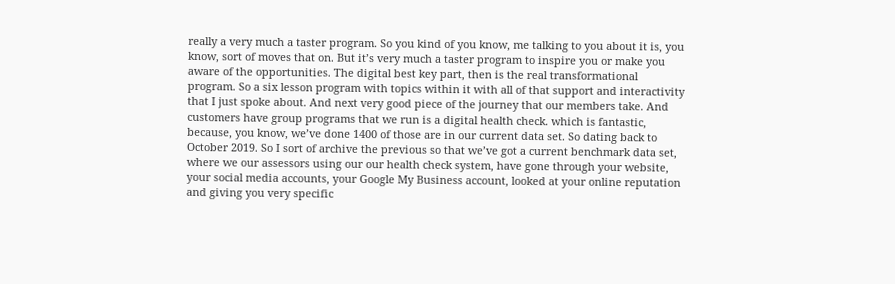really a very much a taster program. So you kind of you know, me talking to you about it is, you know, sort of moves that on. But it’s very much a taster program to inspire you or make you aware of the opportunities. The digital best key part, then is the real transformational program. So a six lesson program with topics within it with all of that support and interactivity that I just spoke about. And next very good piece of the journey that our members take. And customers have group programs that we run is a digital health check. which is fantastic, because, you know, we’ve done 1400 of those are in our current data set. So dating back to October 2019. So I sort of archive the previous so that we’ve got a current benchmark data set, where we our assessors using our our health check system, have gone through your website, your social media accounts, your Google My Business account, looked at your online reputation and giving you very specific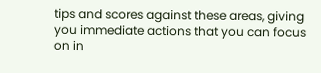tips and scores against these areas, giving you immediate actions that you can focus on in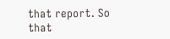that report. So that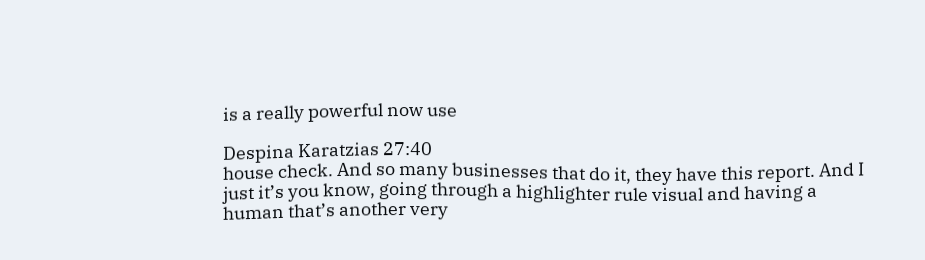is a really powerful now use

Despina Karatzias 27:40
house check. And so many businesses that do it, they have this report. And I just it’s you know, going through a highlighter rule visual and having a human that’s another very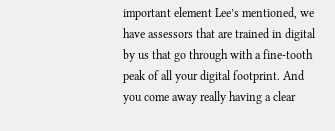important element Lee’s mentioned, we have assessors that are trained in digital by us that go through with a fine-tooth peak of all your digital footprint. And you come away really having a clear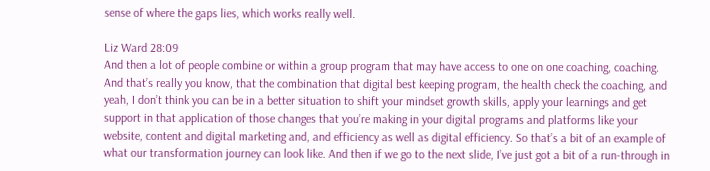sense of where the gaps lies, which works really well.

Liz Ward 28:09
And then a lot of people combine or within a group program that may have access to one on one coaching, coaching. And that’s really you know, that the combination that digital best keeping program, the health check the coaching, and yeah, I don’t think you can be in a better situation to shift your mindset growth skills, apply your learnings and get support in that application of those changes that you’re making in your digital programs and platforms like your website, content and digital marketing and, and efficiency as well as digital efficiency. So that’s a bit of an example of what our transformation journey can look like. And then if we go to the next slide, I’ve just got a bit of a run-through in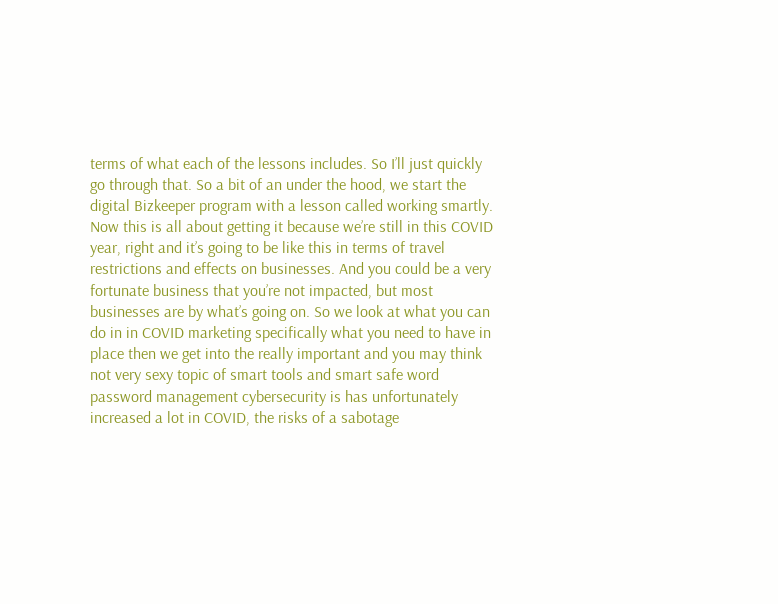terms of what each of the lessons includes. So I’ll just quickly go through that. So a bit of an under the hood, we start the digital Bizkeeper program with a lesson called working smartly. Now this is all about getting it because we’re still in this COVID year, right and it’s going to be like this in terms of travel restrictions and effects on businesses. And you could be a very fortunate business that you’re not impacted, but most businesses are by what’s going on. So we look at what you can do in in COVID marketing specifically what you need to have in place then we get into the really important and you may think not very sexy topic of smart tools and smart safe word password management cybersecurity is has unfortunately increased a lot in COVID, the risks of a sabotage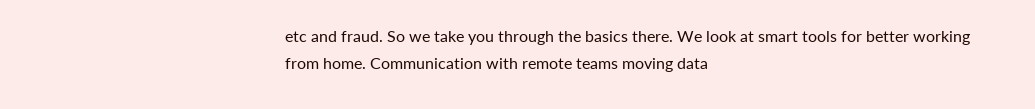etc and fraud. So we take you through the basics there. We look at smart tools for better working from home. Communication with remote teams moving data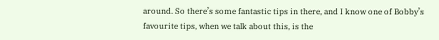around. So there’s some fantastic tips in there, and I know one of Bobby’s favourite tips, when we talk about this, is the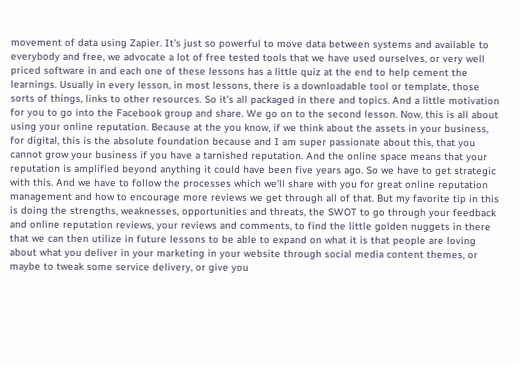movement of data using Zapier. It’s just so powerful to move data between systems and available to everybody and free, we advocate a lot of free tested tools that we have used ourselves, or very well priced software in and each one of these lessons has a little quiz at the end to help cement the learnings. Usually in every lesson, in most lessons, there is a downloadable tool or template, those sorts of things, links to other resources. So it’s all packaged in there and topics. And a little motivation for you to go into the Facebook group and share. We go on to the second lesson. Now, this is all about using your online reputation. Because at the you know, if we think about the assets in your business, for digital, this is the absolute foundation because and I am super passionate about this, that you cannot grow your business if you have a tarnished reputation. And the online space means that your reputation is amplified beyond anything it could have been five years ago. So we have to get strategic with this. And we have to follow the processes which we’ll share with you for great online reputation management and how to encourage more reviews we get through all of that. But my favorite tip in this is doing the strengths, weaknesses, opportunities and threats, the SWOT to go through your feedback and online reputation reviews, your reviews and comments, to find the little golden nuggets in there that we can then utilize in future lessons to be able to expand on what it is that people are loving about what you deliver in your marketing in your website through social media content themes, or maybe to tweak some service delivery, or give you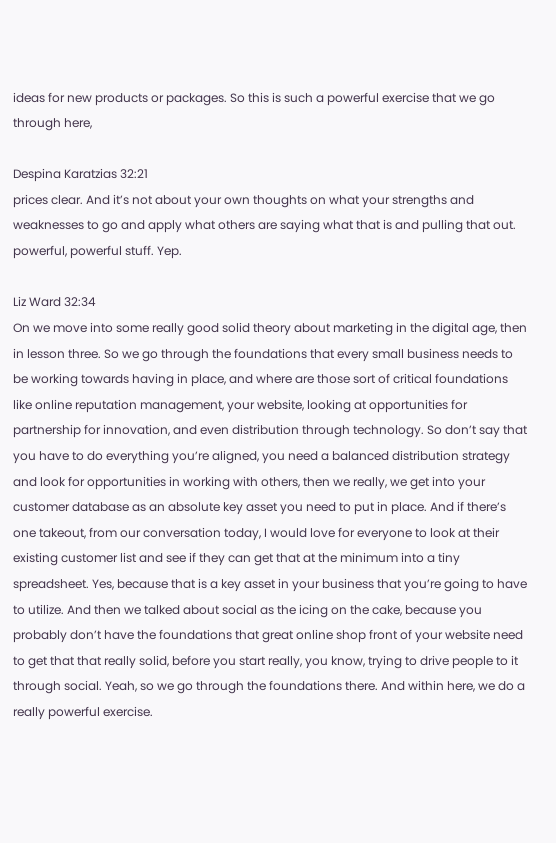ideas for new products or packages. So this is such a powerful exercise that we go through here,

Despina Karatzias 32:21
prices clear. And it’s not about your own thoughts on what your strengths and weaknesses to go and apply what others are saying what that is and pulling that out. powerful, powerful stuff. Yep.

Liz Ward 32:34
On we move into some really good solid theory about marketing in the digital age, then in lesson three. So we go through the foundations that every small business needs to be working towards having in place, and where are those sort of critical foundations like online reputation management, your website, looking at opportunities for partnership for innovation, and even distribution through technology. So don’t say that you have to do everything you’re aligned, you need a balanced distribution strategy and look for opportunities in working with others, then we really, we get into your customer database as an absolute key asset you need to put in place. And if there’s one takeout, from our conversation today, I would love for everyone to look at their existing customer list and see if they can get that at the minimum into a tiny spreadsheet. Yes, because that is a key asset in your business that you’re going to have to utilize. And then we talked about social as the icing on the cake, because you probably don’t have the foundations that great online shop front of your website need to get that that really solid, before you start really, you know, trying to drive people to it through social. Yeah, so we go through the foundations there. And within here, we do a really powerful exercise.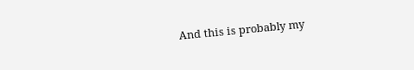And this is probably my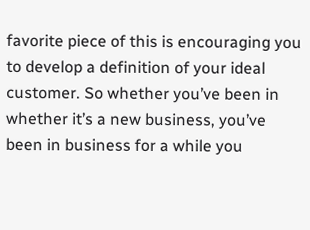favorite piece of this is encouraging you to develop a definition of your ideal customer. So whether you’ve been in whether it’s a new business, you’ve been in business for a while you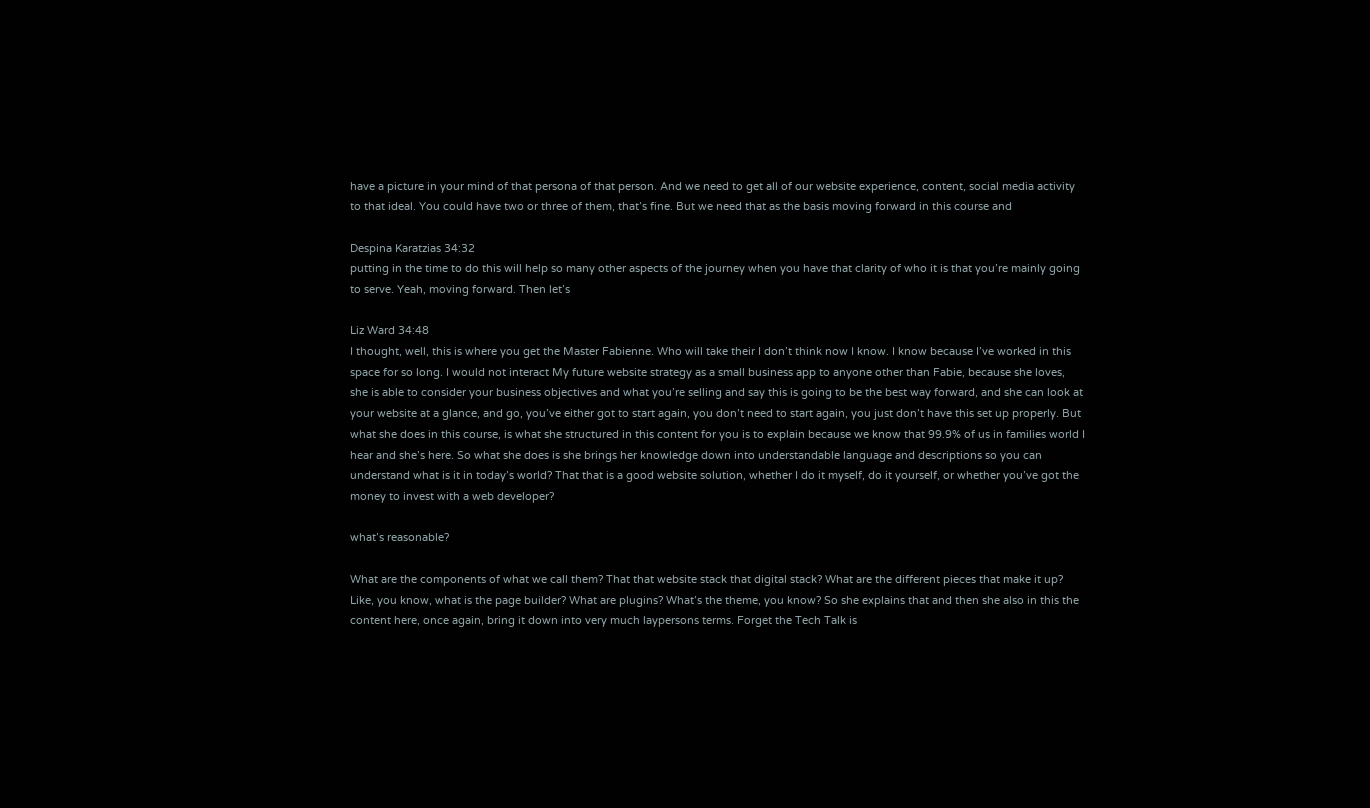have a picture in your mind of that persona of that person. And we need to get all of our website experience, content, social media activity to that ideal. You could have two or three of them, that’s fine. But we need that as the basis moving forward in this course and

Despina Karatzias 34:32
putting in the time to do this will help so many other aspects of the journey when you have that clarity of who it is that you’re mainly going to serve. Yeah, moving forward. Then let’s

Liz Ward 34:48
I thought, well, this is where you get the Master Fabienne. Who will take their I don’t think now I know. I know because I’ve worked in this space for so long. I would not interact My future website strategy as a small business app to anyone other than Fabie, because she loves, she is able to consider your business objectives and what you’re selling and say this is going to be the best way forward, and she can look at your website at a glance, and go, you’ve either got to start again, you don’t need to start again, you just don’t have this set up properly. But what she does in this course, is what she structured in this content for you is to explain because we know that 99.9% of us in families world I hear and she’s here. So what she does is she brings her knowledge down into understandable language and descriptions so you can understand what is it in today’s world? That that is a good website solution, whether I do it myself, do it yourself, or whether you’ve got the money to invest with a web developer?

what’s reasonable?

What are the components of what we call them? That that website stack that digital stack? What are the different pieces that make it up? Like, you know, what is the page builder? What are plugins? What’s the theme, you know? So she explains that and then she also in this the content here, once again, bring it down into very much laypersons terms. Forget the Tech Talk is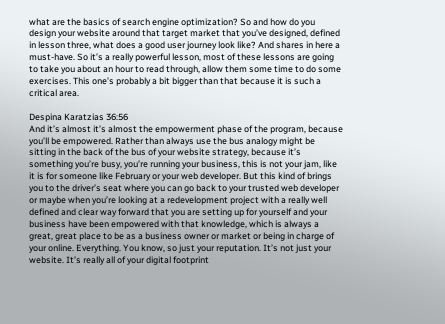what are the basics of search engine optimization? So and how do you design your website around that target market that you’ve designed, defined in lesson three, what does a good user journey look like? And shares in here a must-have. So it’s a really powerful lesson, most of these lessons are going to take you about an hour to read through, allow them some time to do some exercises. This one’s probably a bit bigger than that because it is such a critical area.

Despina Karatzias 36:56
And it’s almost it’s almost the empowerment phase of the program, because you’ll be empowered. Rather than always use the bus analogy might be sitting in the back of the bus of your website strategy, because it’s something you’re busy, you’re running your business, this is not your jam, like it is for someone like February or your web developer. But this kind of brings you to the driver’s seat where you can go back to your trusted web developer or maybe when you’re looking at a redevelopment project with a really well defined and clear way forward that you are setting up for yourself and your business have been empowered with that knowledge, which is always a great, great place to be as a business owner or market or being in charge of your online. Everything. You know, so just your reputation. It’s not just your website. It’s really all of your digital footprint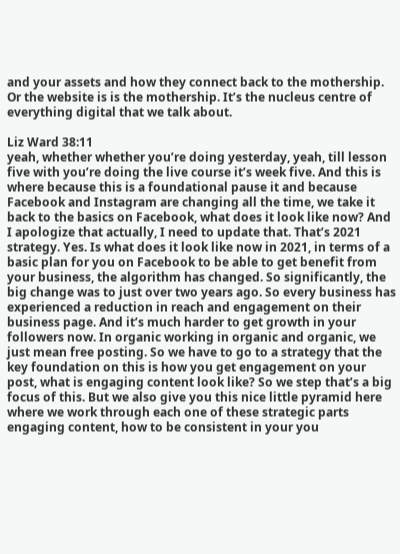and your assets and how they connect back to the mothership. Or the website is is the mothership. It’s the nucleus centre of everything digital that we talk about.

Liz Ward 38:11
yeah, whether whether you’re doing yesterday, yeah, till lesson five with you’re doing the live course it’s week five. And this is where because this is a foundational pause it and because Facebook and Instagram are changing all the time, we take it back to the basics on Facebook, what does it look like now? And I apologize that actually, I need to update that. That’s 2021 strategy. Yes. Is what does it look like now in 2021, in terms of a basic plan for you on Facebook to be able to get benefit from your business, the algorithm has changed. So significantly, the big change was to just over two years ago. So every business has experienced a reduction in reach and engagement on their business page. And it’s much harder to get growth in your followers now. In organic working in organic and organic, we just mean free posting. So we have to go to a strategy that the key foundation on this is how you get engagement on your post, what is engaging content look like? So we step that’s a big focus of this. But we also give you this nice little pyramid here where we work through each one of these strategic parts engaging content, how to be consistent in your you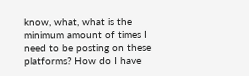know, what, what is the minimum amount of times I need to be posting on these platforms? How do I have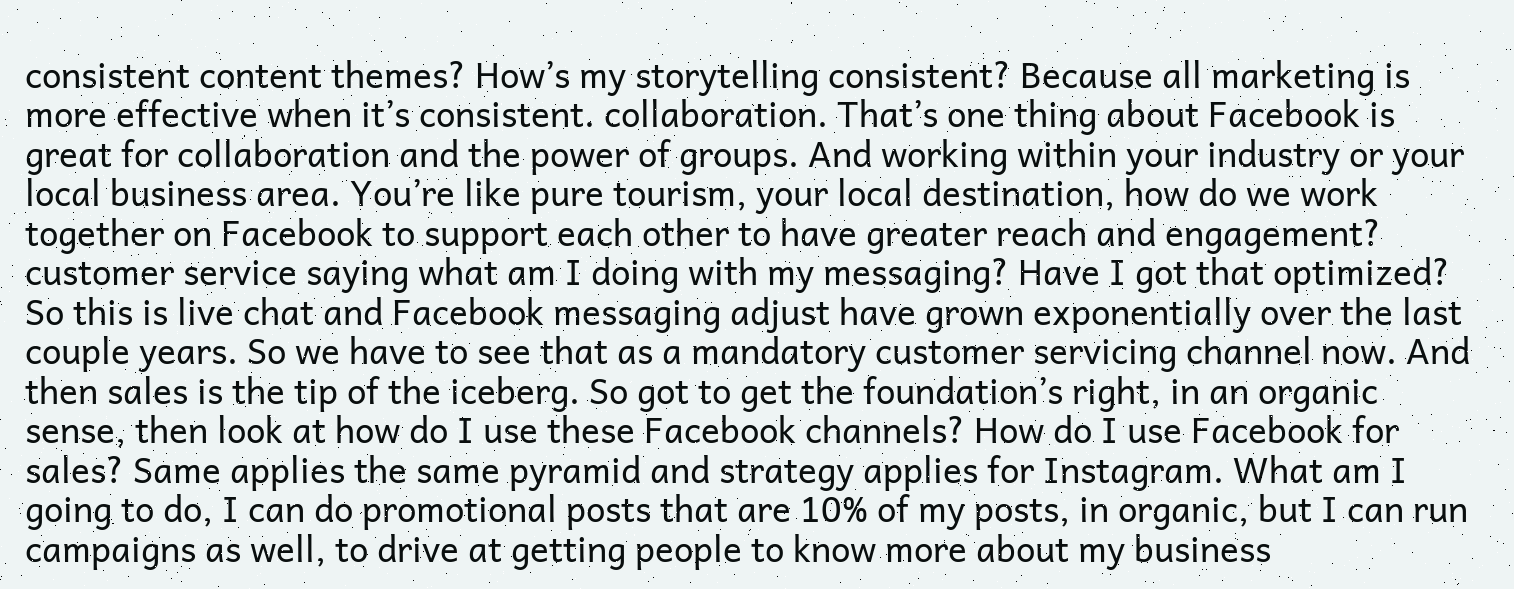consistent content themes? How’s my storytelling consistent? Because all marketing is more effective when it’s consistent. collaboration. That’s one thing about Facebook is great for collaboration and the power of groups. And working within your industry or your local business area. You’re like pure tourism, your local destination, how do we work together on Facebook to support each other to have greater reach and engagement? customer service saying what am I doing with my messaging? Have I got that optimized? So this is live chat and Facebook messaging adjust have grown exponentially over the last couple years. So we have to see that as a mandatory customer servicing channel now. And then sales is the tip of the iceberg. So got to get the foundation’s right, in an organic sense, then look at how do I use these Facebook channels? How do I use Facebook for sales? Same applies the same pyramid and strategy applies for Instagram. What am I going to do, I can do promotional posts that are 10% of my posts, in organic, but I can run campaigns as well, to drive at getting people to know more about my business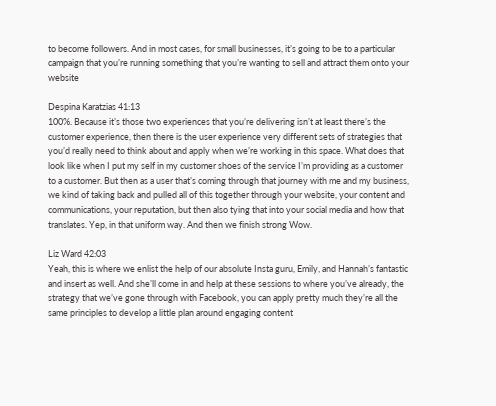to become followers. And in most cases, for small businesses, it’s going to be to a particular campaign that you’re running something that you’re wanting to sell and attract them onto your website

Despina Karatzias 41:13
100%. Because it’s those two experiences that you’re delivering isn’t at least there’s the customer experience, then there is the user experience very different sets of strategies that you’d really need to think about and apply when we’re working in this space. What does that look like when I put my self in my customer shoes of the service I’m providing as a customer to a customer. But then as a user that’s coming through that journey with me and my business, we kind of taking back and pulled all of this together through your website, your content and communications, your reputation, but then also tying that into your social media and how that translates. Yep, in that uniform way. And then we finish strong Wow.

Liz Ward 42:03
Yeah, this is where we enlist the help of our absolute Insta guru, Emily, and Hannah’s fantastic and insert as well. And she’ll come in and help at these sessions to where you’ve already, the strategy that we’ve gone through with Facebook, you can apply pretty much they’re all the same principles to develop a little plan around engaging content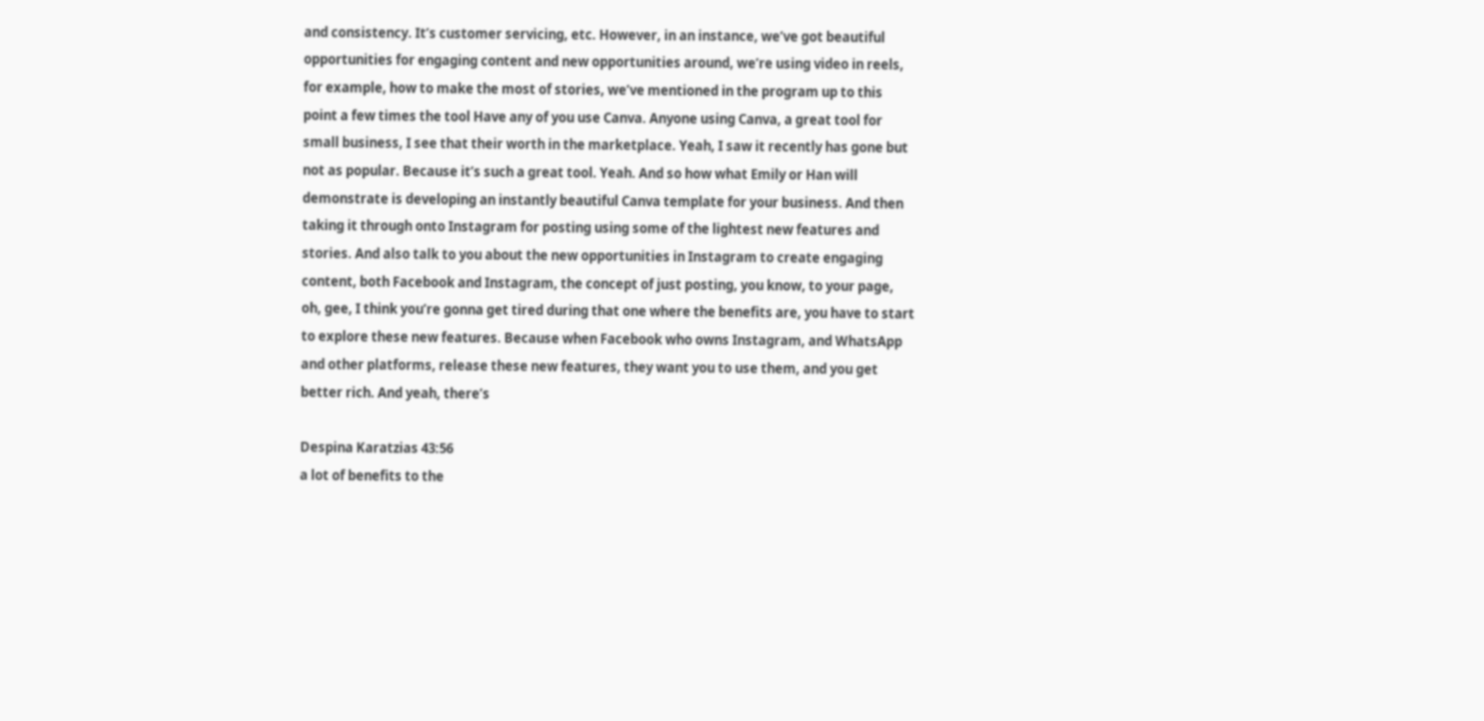and consistency. It’s customer servicing, etc. However, in an instance, we’ve got beautiful opportunities for engaging content and new opportunities around, we’re using video in reels, for example, how to make the most of stories, we’ve mentioned in the program up to this point a few times the tool Have any of you use Canva. Anyone using Canva, a great tool for small business, I see that their worth in the marketplace. Yeah, I saw it recently has gone but not as popular. Because it’s such a great tool. Yeah. And so how what Emily or Han will demonstrate is developing an instantly beautiful Canva template for your business. And then taking it through onto Instagram for posting using some of the lightest new features and stories. And also talk to you about the new opportunities in Instagram to create engaging content, both Facebook and Instagram, the concept of just posting, you know, to your page, oh, gee, I think you’re gonna get tired during that one where the benefits are, you have to start to explore these new features. Because when Facebook who owns Instagram, and WhatsApp and other platforms, release these new features, they want you to use them, and you get better rich. And yeah, there’s

Despina Karatzias 43:56
a lot of benefits to the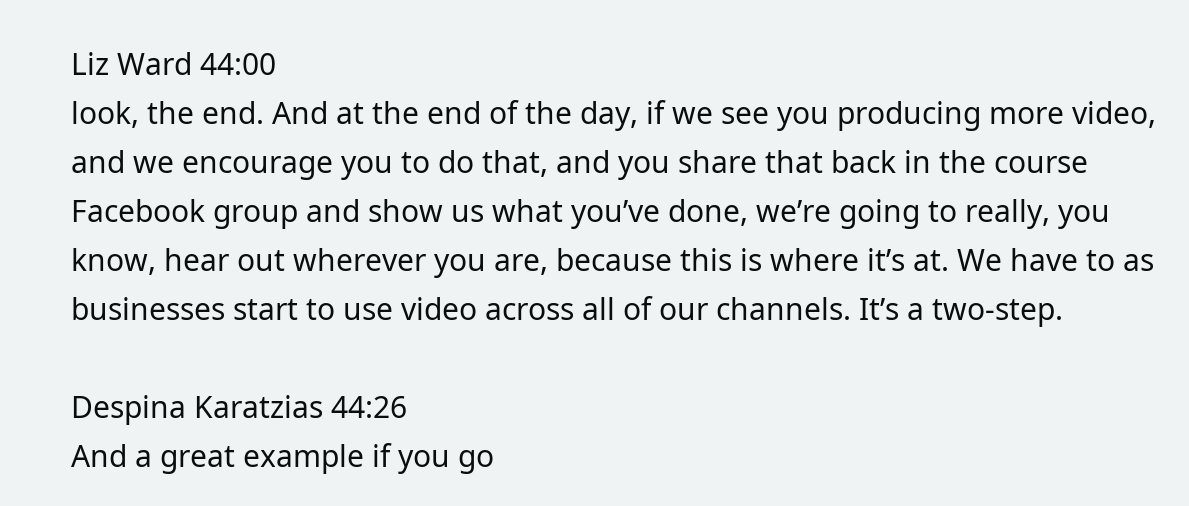Liz Ward 44:00
look, the end. And at the end of the day, if we see you producing more video, and we encourage you to do that, and you share that back in the course Facebook group and show us what you’ve done, we’re going to really, you know, hear out wherever you are, because this is where it’s at. We have to as businesses start to use video across all of our channels. It’s a two-step.

Despina Karatzias 44:26
And a great example if you go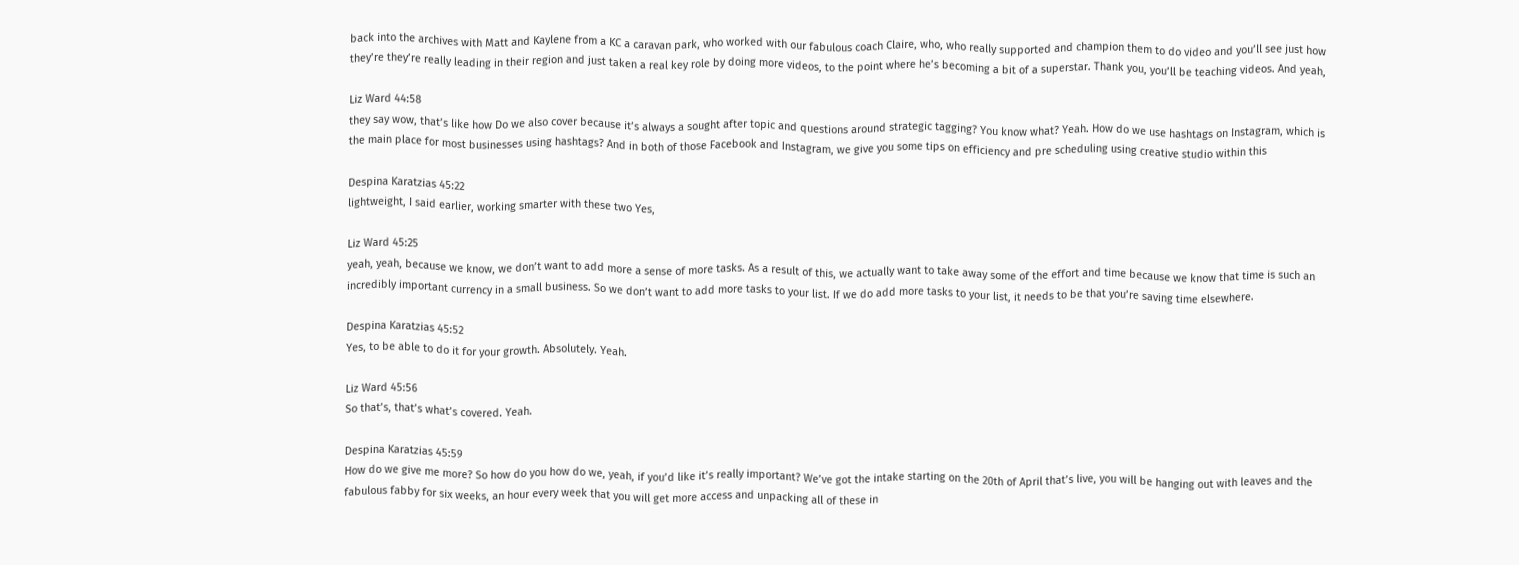back into the archives with Matt and Kaylene from a KC a caravan park, who worked with our fabulous coach Claire, who, who really supported and champion them to do video and you’ll see just how they’re they’re really leading in their region and just taken a real key role by doing more videos, to the point where he’s becoming a bit of a superstar. Thank you, you’ll be teaching videos. And yeah,

Liz Ward 44:58
they say wow, that’s like how Do we also cover because it’s always a sought after topic and questions around strategic tagging? You know what? Yeah. How do we use hashtags on Instagram, which is the main place for most businesses using hashtags? And in both of those Facebook and Instagram, we give you some tips on efficiency and pre scheduling using creative studio within this

Despina Karatzias 45:22
lightweight, I said earlier, working smarter with these two Yes,

Liz Ward 45:25
yeah, yeah, because we know, we don’t want to add more a sense of more tasks. As a result of this, we actually want to take away some of the effort and time because we know that time is such an incredibly important currency in a small business. So we don’t want to add more tasks to your list. If we do add more tasks to your list, it needs to be that you’re saving time elsewhere.

Despina Karatzias 45:52
Yes, to be able to do it for your growth. Absolutely. Yeah.

Liz Ward 45:56
So that’s, that’s what’s covered. Yeah.

Despina Karatzias 45:59
How do we give me more? So how do you how do we, yeah, if you’d like it’s really important? We’ve got the intake starting on the 20th of April that’s live, you will be hanging out with leaves and the fabulous fabby for six weeks, an hour every week that you will get more access and unpacking all of these in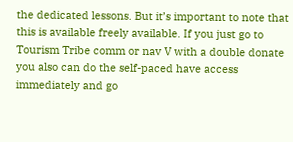the dedicated lessons. But it’s important to note that this is available freely available. If you just go to Tourism Tribe comm or nav V with a double donate you also can do the self-paced have access immediately and go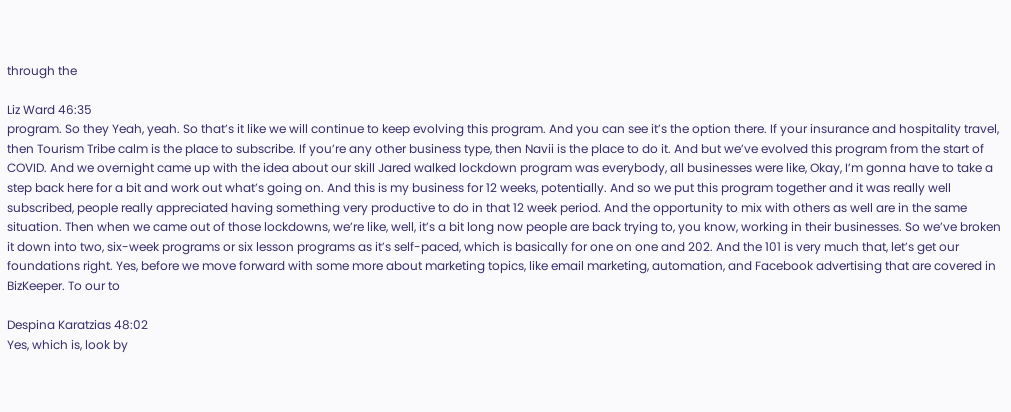through the

Liz Ward 46:35
program. So they Yeah, yeah. So that’s it like we will continue to keep evolving this program. And you can see it’s the option there. If your insurance and hospitality travel, then Tourism Tribe calm is the place to subscribe. If you’re any other business type, then Navii is the place to do it. And but we’ve evolved this program from the start of COVID. And we overnight came up with the idea about our skill Jared walked lockdown program was everybody, all businesses were like, Okay, I’m gonna have to take a step back here for a bit and work out what’s going on. And this is my business for 12 weeks, potentially. And so we put this program together and it was really well subscribed, people really appreciated having something very productive to do in that 12 week period. And the opportunity to mix with others as well are in the same situation. Then when we came out of those lockdowns, we’re like, well, it’s a bit long now people are back trying to, you know, working in their businesses. So we’ve broken it down into two, six-week programs or six lesson programs as it’s self-paced, which is basically for one on one and 202. And the 101 is very much that, let’s get our foundations right. Yes, before we move forward with some more about marketing topics, like email marketing, automation, and Facebook advertising that are covered in BizKeeper. To our to

Despina Karatzias 48:02
Yes, which is, look by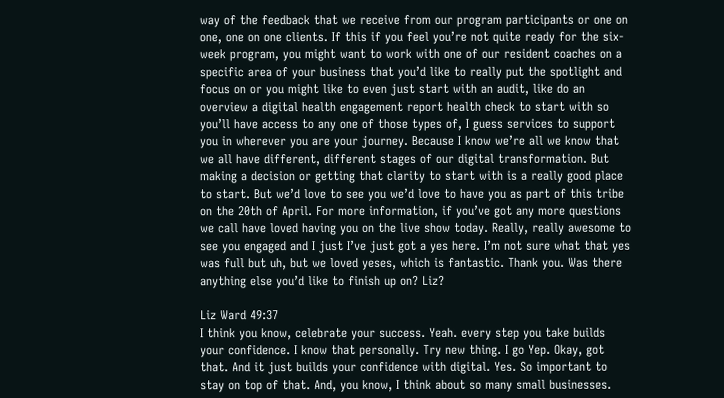way of the feedback that we receive from our program participants or one on one, one on one clients. If this if you feel you’re not quite ready for the six-week program, you might want to work with one of our resident coaches on a specific area of your business that you’d like to really put the spotlight and focus on or you might like to even just start with an audit, like do an overview a digital health engagement report health check to start with so you’ll have access to any one of those types of, I guess services to support you in wherever you are your journey. Because I know we’re all we know that we all have different, different stages of our digital transformation. But making a decision or getting that clarity to start with is a really good place to start. But we’d love to see you we’d love to have you as part of this tribe on the 20th of April. For more information, if you’ve got any more questions we call have loved having you on the live show today. Really, really awesome to see you engaged and I just I’ve just got a yes here. I’m not sure what that yes was full but uh, but we loved yeses, which is fantastic. Thank you. Was there anything else you’d like to finish up on? Liz?

Liz Ward 49:37
I think you know, celebrate your success. Yeah. every step you take builds your confidence. I know that personally. Try new thing. I go Yep. Okay, got that. And it just builds your confidence with digital. Yes. So important to stay on top of that. And, you know, I think about so many small businesses.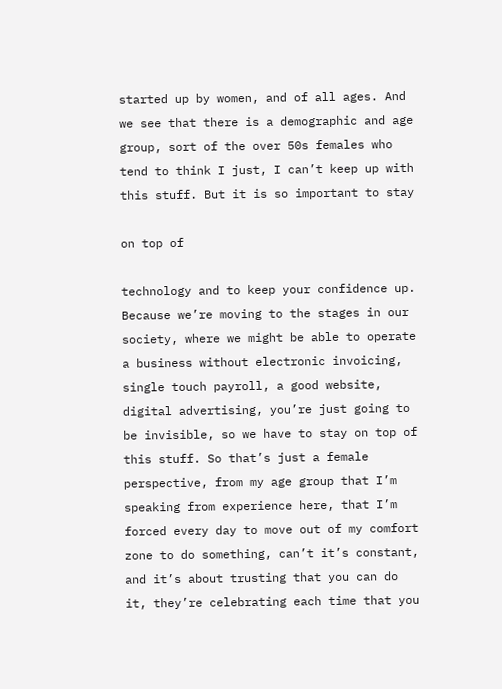started up by women, and of all ages. And we see that there is a demographic and age group, sort of the over 50s females who tend to think I just, I can’t keep up with this stuff. But it is so important to stay

on top of

technology and to keep your confidence up. Because we’re moving to the stages in our society, where we might be able to operate a business without electronic invoicing, single touch payroll, a good website, digital advertising, you’re just going to be invisible, so we have to stay on top of this stuff. So that’s just a female perspective, from my age group that I’m speaking from experience here, that I’m forced every day to move out of my comfort zone to do something, can’t it’s constant, and it’s about trusting that you can do it, they’re celebrating each time that you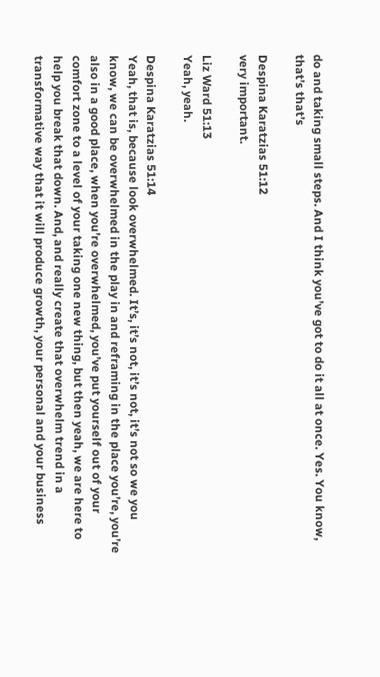do and taking small steps. And I think you’ve got to do it all at once. Yes. You know, that’s that’s

Despina Karatzias 51:12
very important.

Liz Ward 51:13
Yeah, yeah.

Despina Karatzias 51:14
Yeah, that is, because look overwhelmed. It’s, it’s not, it’s not, it’s not so we you know, we can be overwhelmed in the play in and reframing in the place you’re, you’re also in a good place, when you’re overwhelmed, you’ve put yourself out of your comfort zone to a level of your taking one new thing, but then yeah, we are here to help you break that down. And, and really create that overwhelm trend in a transformative way that it will produce growth, your personal and your business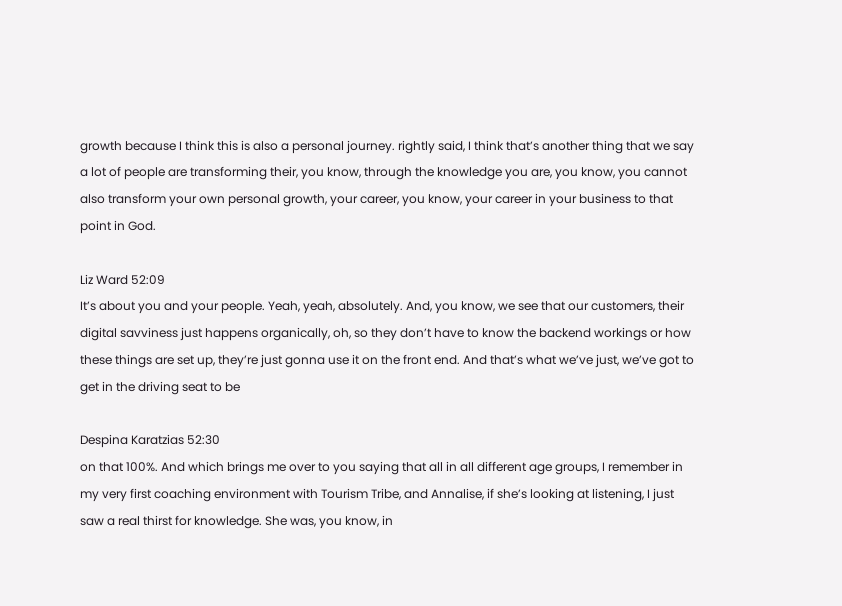growth because I think this is also a personal journey. rightly said, I think that’s another thing that we say a lot of people are transforming their, you know, through the knowledge you are, you know, you cannot also transform your own personal growth, your career, you know, your career in your business to that point in God.

Liz Ward 52:09
It’s about you and your people. Yeah, yeah, absolutely. And, you know, we see that our customers, their digital savviness just happens organically, oh, so they don’t have to know the backend workings or how these things are set up, they’re just gonna use it on the front end. And that’s what we’ve just, we’ve got to get in the driving seat to be

Despina Karatzias 52:30
on that 100%. And which brings me over to you saying that all in all different age groups, I remember in my very first coaching environment with Tourism Tribe, and Annalise, if she’s looking at listening, I just saw a real thirst for knowledge. She was, you know, in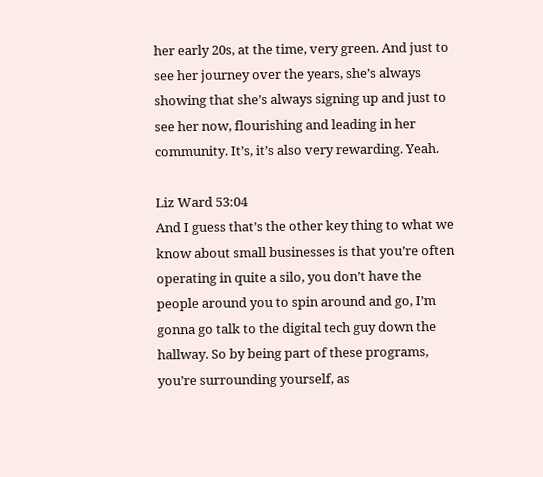her early 20s, at the time, very green. And just to see her journey over the years, she’s always showing that she’s always signing up and just to see her now, flourishing and leading in her community. It’s, it’s also very rewarding. Yeah.

Liz Ward 53:04
And I guess that’s the other key thing to what we know about small businesses is that you’re often operating in quite a silo, you don’t have the people around you to spin around and go, I’m gonna go talk to the digital tech guy down the hallway. So by being part of these programs, you’re surrounding yourself, as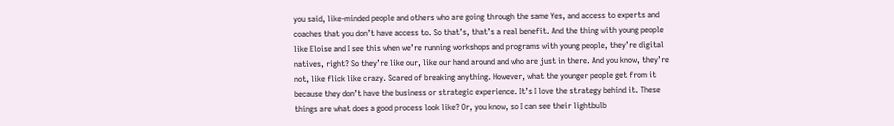you said, like-minded people and others who are going through the same Yes, and access to experts and coaches that you don’t have access to. So that’s, that’s a real benefit. And the thing with young people like Eloise and I see this when we’re running workshops and programs with young people, they’re digital natives, right? So they’re like our, like our hand around and who are just in there. And you know, they’re not, like flick like crazy. Scared of breaking anything. However, what the younger people get from it because they don’t have the business or strategic experience. It’s I love the strategy behind it. These things are what does a good process look like? Or, you know, so I can see their lightbulb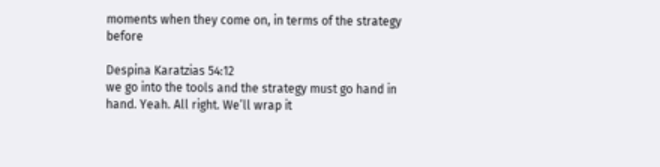moments when they come on, in terms of the strategy before

Despina Karatzias 54:12
we go into the tools and the strategy must go hand in hand. Yeah. All right. We’ll wrap it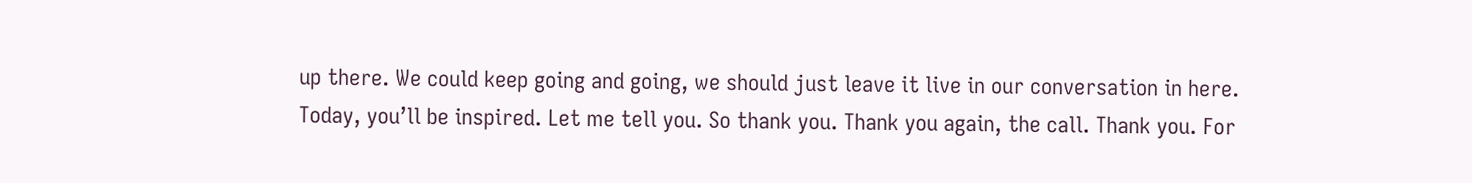up there. We could keep going and going, we should just leave it live in our conversation in here. Today, you’ll be inspired. Let me tell you. So thank you. Thank you again, the call. Thank you. For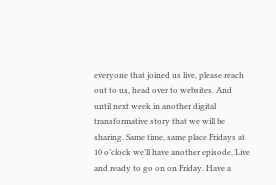everyone that joined us live, please reach out to us, head over to websites. And until next week in another digital transformative story that we will be sharing. Same time, same place Fridays at 10 o’clock we’ll have another episode. Live and ready to go on on Friday. Have a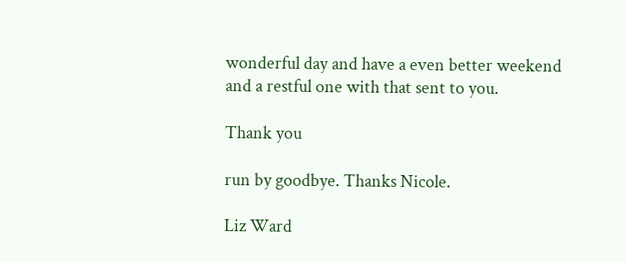wonderful day and have a even better weekend and a restful one with that sent to you.

Thank you

run by goodbye. Thanks Nicole.

Liz Ward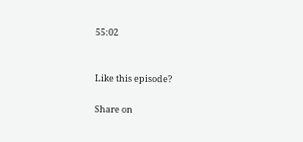55:02


Like this episode?

Share on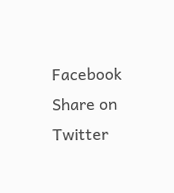Facebook
Share on Twitter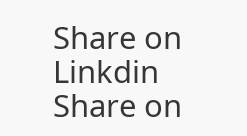Share on Linkdin
Share on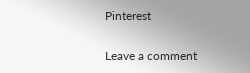Pinterest

Leave a comment